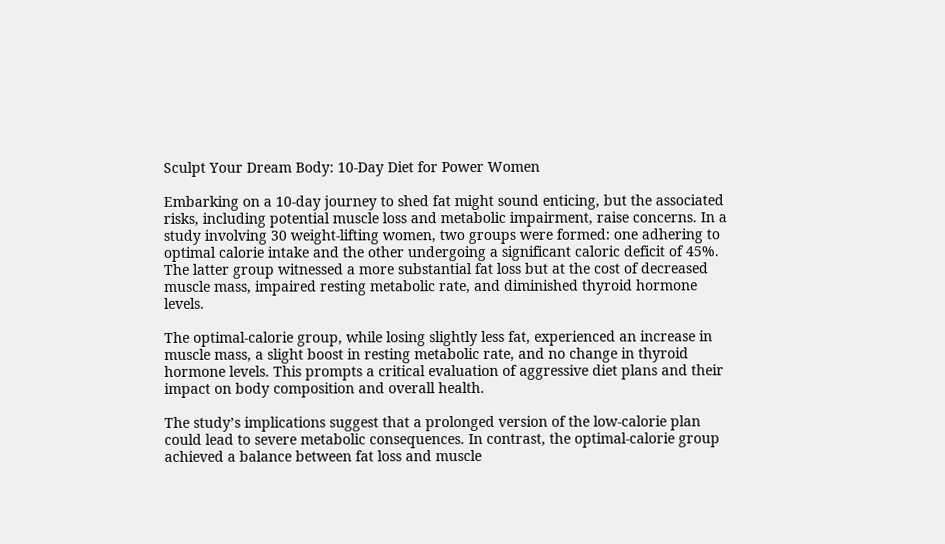Sculpt Your Dream Body: 10-Day Diet for Power Women

Embarking on a 10-day journey to shed fat might sound enticing, but the associated risks, including potential muscle loss and metabolic impairment, raise concerns. In a study involving 30 weight-lifting women, two groups were formed: one adhering to optimal calorie intake and the other undergoing a significant caloric deficit of 45%. The latter group witnessed a more substantial fat loss but at the cost of decreased muscle mass, impaired resting metabolic rate, and diminished thyroid hormone levels.

The optimal-calorie group, while losing slightly less fat, experienced an increase in muscle mass, a slight boost in resting metabolic rate, and no change in thyroid hormone levels. This prompts a critical evaluation of aggressive diet plans and their impact on body composition and overall health.

The study’s implications suggest that a prolonged version of the low-calorie plan could lead to severe metabolic consequences. In contrast, the optimal-calorie group achieved a balance between fat loss and muscle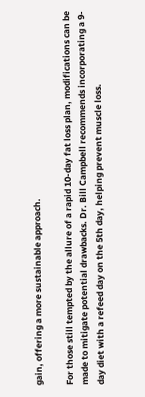gain, offering a more sustainable approach.

For those still tempted by the allure of a rapid 10-day fat loss plan, modifications can be made to mitigate potential drawbacks. Dr. Bill Campbell recommends incorporating a 9-day diet with a refeed day on the 5th day, helping prevent muscle loss.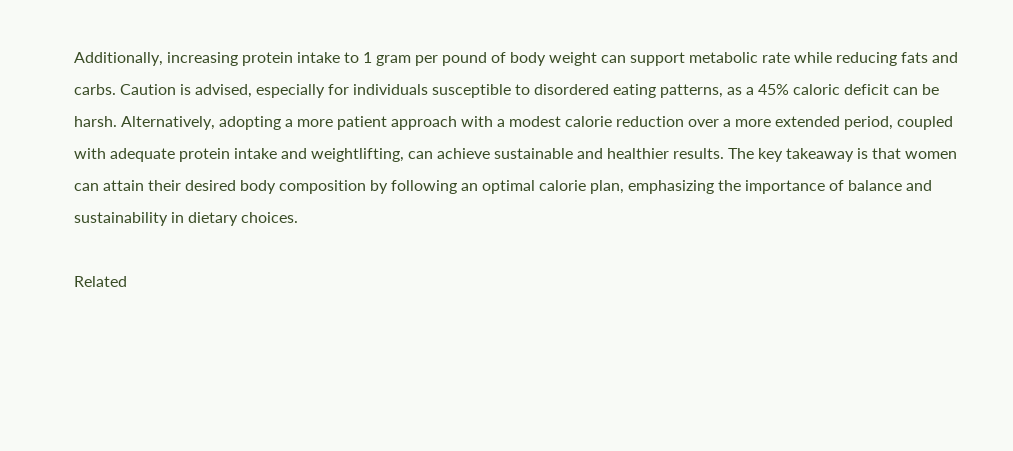Additionally, increasing protein intake to 1 gram per pound of body weight can support metabolic rate while reducing fats and carbs. Caution is advised, especially for individuals susceptible to disordered eating patterns, as a 45% caloric deficit can be harsh. Alternatively, adopting a more patient approach with a modest calorie reduction over a more extended period, coupled with adequate protein intake and weightlifting, can achieve sustainable and healthier results. The key takeaway is that women can attain their desired body composition by following an optimal calorie plan, emphasizing the importance of balance and sustainability in dietary choices.

Related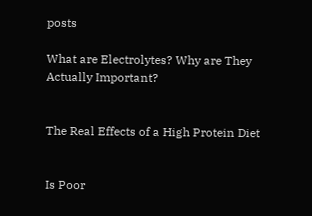posts

What are Electrolytes? Why are They Actually Important?


The Real Effects of a High Protein Diet


Is Poor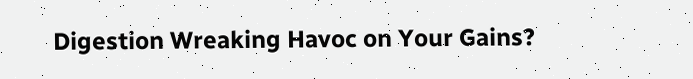Digestion Wreaking Havoc on Your Gains?